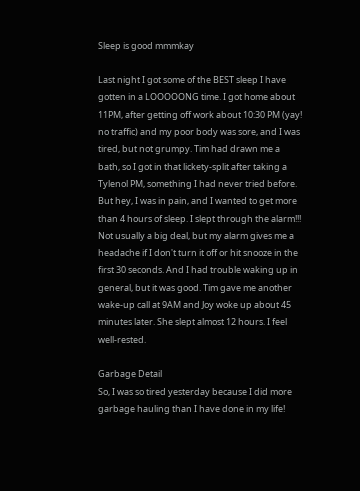Sleep is good mmmkay

Last night I got some of the BEST sleep I have gotten in a LOOOOONG time. I got home about 11PM, after getting off work about 10:30 PM (yay! no traffic) and my poor body was sore, and I was tired, but not grumpy. Tim had drawn me a bath, so I got in that lickety-split after taking a Tylenol PM, something I had never tried before. But hey, I was in pain, and I wanted to get more than 4 hours of sleep. I slept through the alarm!!! Not usually a big deal, but my alarm gives me a headache if I don't turn it off or hit snooze in the first 30 seconds. And I had trouble waking up in general, but it was good. Tim gave me another wake-up call at 9AM and Joy woke up about 45 minutes later. She slept almost 12 hours. I feel well-rested.

Garbage Detail
So, I was so tired yesterday because I did more garbage hauling than I have done in my life!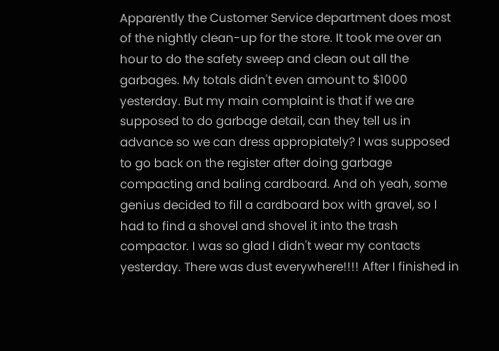Apparently the Customer Service department does most of the nightly clean-up for the store. It took me over an hour to do the safety sweep and clean out all the garbages. My totals didn't even amount to $1000 yesterday. But my main complaint is that if we are supposed to do garbage detail, can they tell us in advance so we can dress appropiately? I was supposed to go back on the register after doing garbage compacting and baling cardboard. And oh yeah, some genius decided to fill a cardboard box with gravel, so I had to find a shovel and shovel it into the trash compactor. I was so glad I didn't wear my contacts yesterday. There was dust everywhere!!!! After I finished in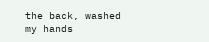the back, washed my hands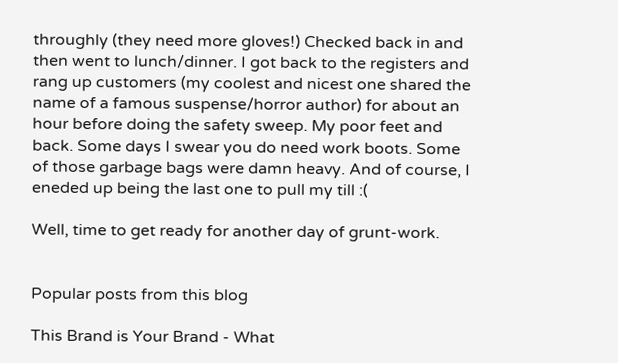throughly (they need more gloves!) Checked back in and then went to lunch/dinner. I got back to the registers and rang up customers (my coolest and nicest one shared the name of a famous suspense/horror author) for about an hour before doing the safety sweep. My poor feet and back. Some days I swear you do need work boots. Some of those garbage bags were damn heavy. And of course, I eneded up being the last one to pull my till :(

Well, time to get ready for another day of grunt-work.


Popular posts from this blog

This Brand is Your Brand - What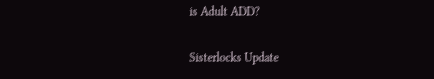is Adult ADD?

Sisterlocks Update